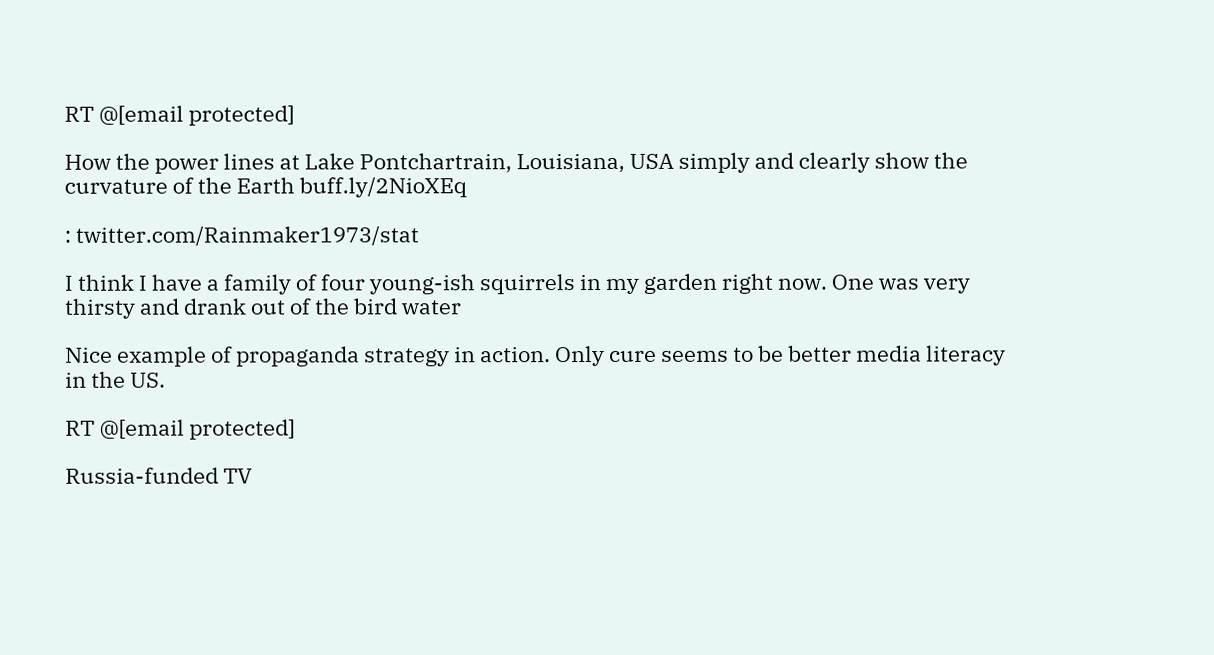RT @[email protected]

How the power lines at Lake Pontchartrain, Louisiana, USA simply and clearly show the curvature of the Earth buff.ly/2NioXEq

: twitter.com/Rainmaker1973/stat

I think I have a family of four young-ish squirrels in my garden right now. One was very thirsty and drank out of the bird water

Nice example of propaganda strategy in action. Only cure seems to be better media literacy in the US.

RT @[email protected]

Russia-funded TV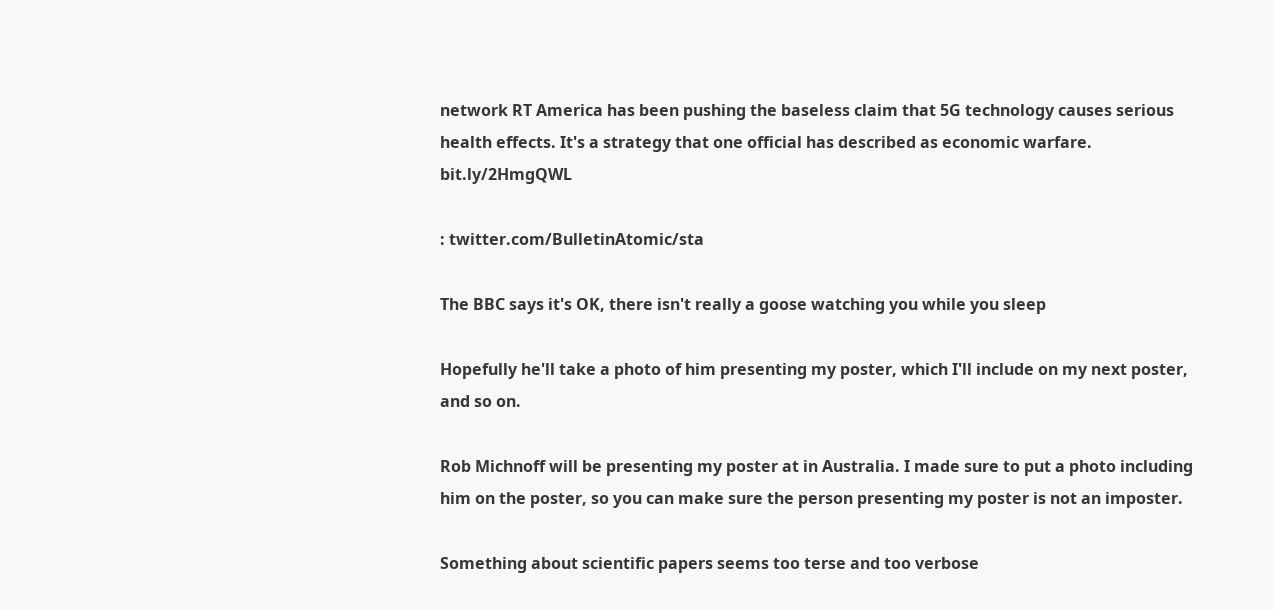network RT America has been pushing the baseless claim that 5G technology causes serious health effects. It's a strategy that one official has described as economic warfare. bit.ly/2HmgQWL

: twitter.com/BulletinAtomic/sta

The BBC says it's OK, there isn't really a goose watching you while you sleep

Hopefully he'll take a photo of him presenting my poster, which I'll include on my next poster, and so on.

Rob Michnoff will be presenting my poster at in Australia. I made sure to put a photo including him on the poster, so you can make sure the person presenting my poster is not an imposter.

Something about scientific papers seems too terse and too verbose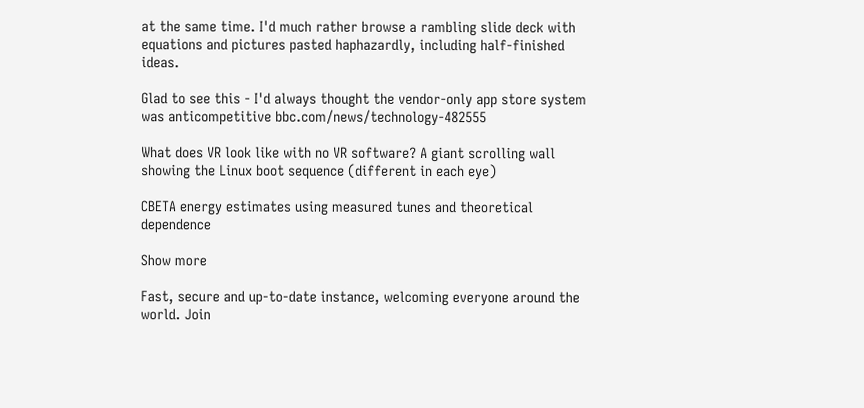at the same time. I'd much rather browse a rambling slide deck with equations and pictures pasted haphazardly, including half-finished ideas.

Glad to see this - I'd always thought the vendor-only app store system was anticompetitive bbc.com/news/technology-482555

What does VR look like with no VR software? A giant scrolling wall showing the Linux boot sequence (different in each eye)

CBETA energy estimates using measured tunes and theoretical dependence

Show more

Fast, secure and up-to-date instance, welcoming everyone around the world. Join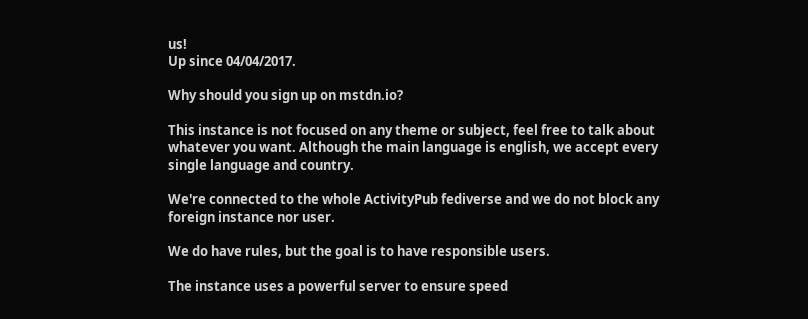us!
Up since 04/04/2017.

Why should you sign up on mstdn.io?

This instance is not focused on any theme or subject, feel free to talk about whatever you want. Although the main language is english, we accept every single language and country.

We're connected to the whole ActivityPub fediverse and we do not block any foreign instance nor user.

We do have rules, but the goal is to have responsible users.

The instance uses a powerful server to ensure speed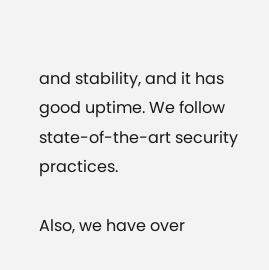and stability, and it has good uptime. We follow state-of-the-art security practices.

Also, we have over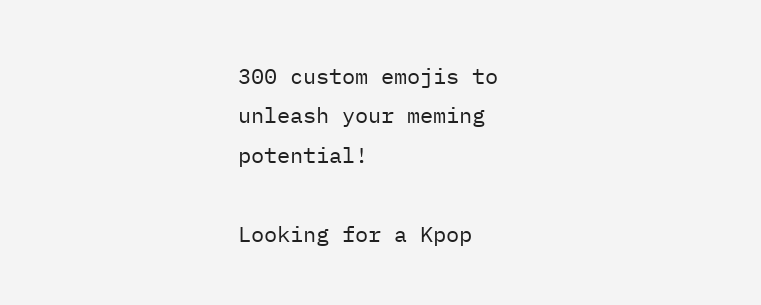300 custom emojis to unleash your meming potential!

Looking for a Kpop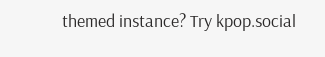themed instance? Try kpop.social